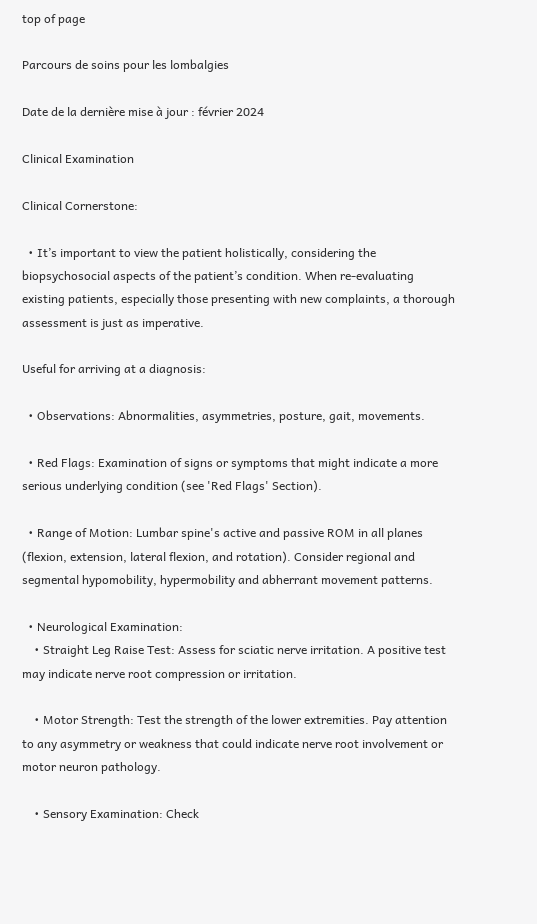top of page

Parcours de soins pour les lombalgies

Date de la dernière mise à jour : février 2024

Clinical Examination

Clinical Cornerstone:

  • It’s important to view the patient holistically, considering the biopsychosocial aspects of the patient’s condition. When re-evaluating existing patients, especially those presenting with new complaints, a thorough assessment is just as imperative.

Useful for arriving at a diagnosis:

  • Observations: Abnormalities, asymmetries, posture, gait, movements.

  • Red Flags: Examination of signs or symptoms that might indicate a more serious underlying condition (see 'Red Flags' Section).

  • Range of Motion: Lumbar spine's active and passive ROM in all planes (flexion, extension, lateral flexion, and rotation). Consider regional and segmental hypomobility, hypermobility and abherrant movement patterns.

  • Neurological Examination:
    • Straight Leg Raise Test: Assess for sciatic nerve irritation. A positive test may indicate nerve root compression or irritation.

    • Motor Strength: Test the strength of the lower extremities. Pay attention to any asymmetry or weakness that could indicate nerve root involvement or motor neuron pathology.

    • Sensory Examination: Check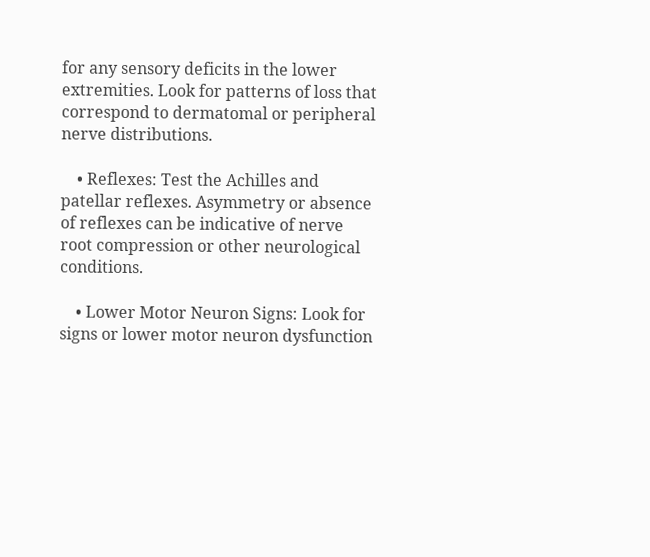for any sensory deficits in the lower extremities. Look for patterns of loss that correspond to dermatomal or peripheral nerve distributions.

    • Reflexes: Test the Achilles and patellar reflexes. Asymmetry or absence of reflexes can be indicative of nerve root compression or other neurological conditions.

    • Lower Motor Neuron Signs: Look for signs or lower motor neuron dysfunction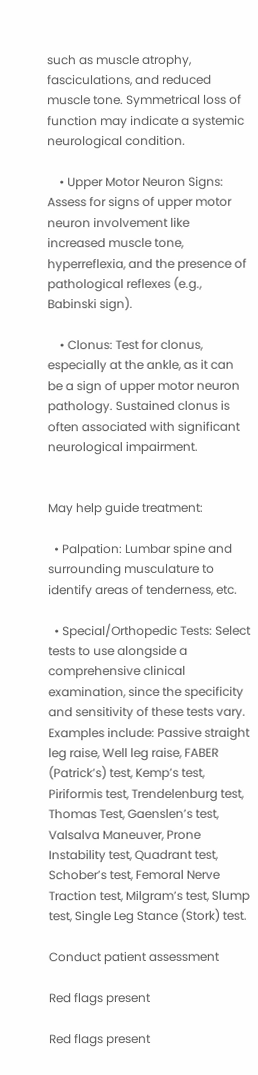such as muscle atrophy, fasciculations, and reduced muscle tone. Symmetrical loss of function may indicate a systemic neurological condition.

    • Upper Motor Neuron Signs: Assess for signs of upper motor neuron involvement like increased muscle tone, hyperreflexia, and the presence of pathological reflexes (e.g., Babinski sign).

    • Clonus: Test for clonus, especially at the ankle, as it can be a sign of upper motor neuron pathology. Sustained clonus is often associated with significant neurological impairment.


May help guide treatment:

  • Palpation: Lumbar spine and surrounding musculature to identify areas of tenderness, etc.

  • Special/Orthopedic Tests: Select tests to use alongside a comprehensive clinical examination, since the specificity and sensitivity of these tests vary. Examples include: Passive straight leg raise, Well leg raise, FABER (Patrick’s) test, Kemp’s test, Piriformis test, Trendelenburg test, Thomas Test, Gaenslen’s test, Valsalva Maneuver, Prone Instability test, Quadrant test, Schober’s test, Femoral Nerve Traction test, Milgram’s test, Slump test, Single Leg Stance (Stork) test.

Conduct patient assessment

Red flags present

Red flags present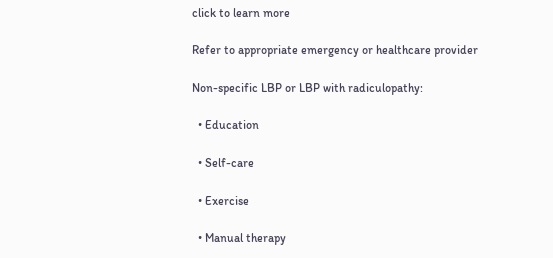click to learn more

Refer to appropriate emergency or healthcare provider

Non-specific LBP or LBP with radiculopathy:

  • Education

  • Self-care

  • Exercise

  • Manual therapy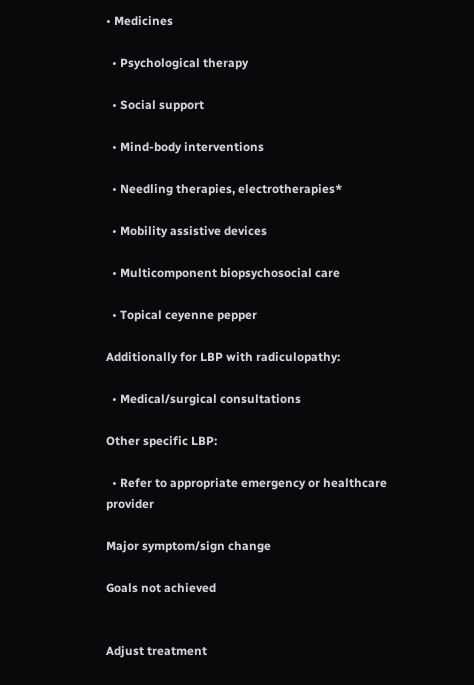• Medicines

  • Psychological therapy

  • Social support

  • Mind-body interventions

  • Needling therapies, electrotherapies*

  • Mobility assistive devices

  • Multicomponent biopsychosocial care

  • Topical ceyenne pepper

Additionally for LBP with radiculopathy:

  • Medical/surgical consultations

Other specific LBP:

  • Refer to appropriate emergency or healthcare provider

Major symptom/sign change

Goals not achieved


Adjust treatment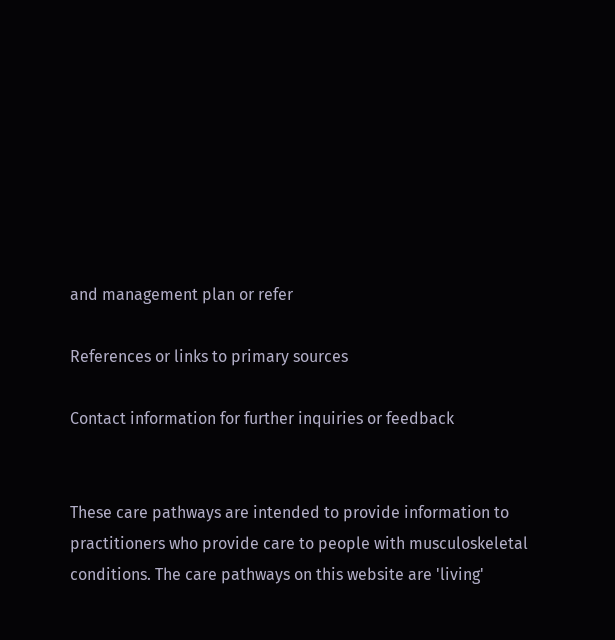and management plan or refer

References or links to primary sources

Contact information for further inquiries or feedback


These care pathways are intended to provide information to practitioners who provide care to people with musculoskeletal conditions. The care pathways on this website are 'living'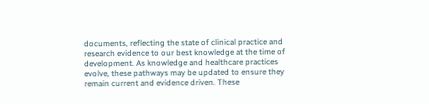documents, reflecting the state of clinical practice and research evidence to our best knowledge at the time of development. As knowledge and healthcare practices evolve, these pathways may be updated to ensure they remain current and evidence driven. These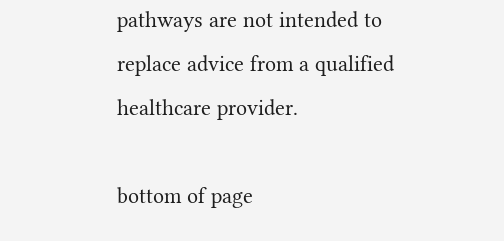pathways are not intended to replace advice from a qualified healthcare provider.

bottom of page